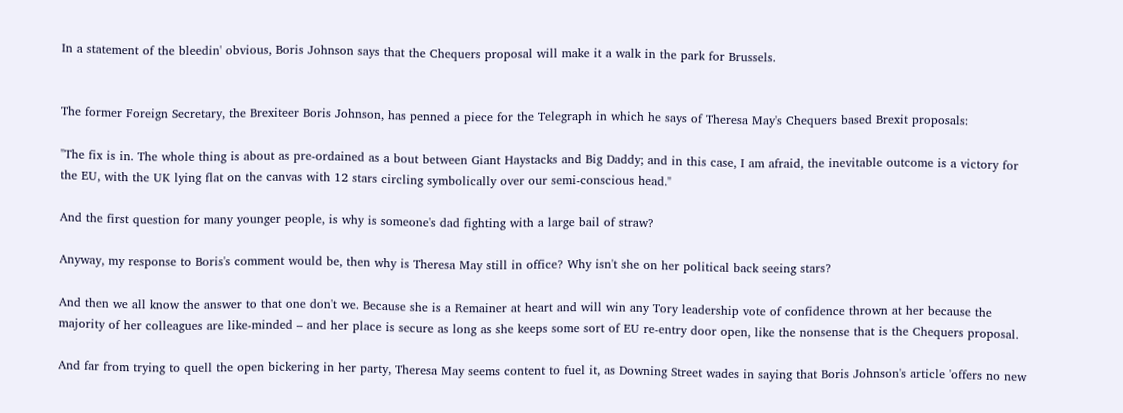In a statement of the bleedin' obvious, Boris Johnson says that the Chequers proposal will make it a walk in the park for Brussels.


The former Foreign Secretary, the Brexiteer Boris Johnson, has penned a piece for the Telegraph in which he says of Theresa May's Chequers based Brexit proposals:

"The fix is in. The whole thing is about as pre-ordained as a bout between Giant Haystacks and Big Daddy; and in this case, I am afraid, the inevitable outcome is a victory for the EU, with the UK lying flat on the canvas with 12 stars circling symbolically over our semi-conscious head."

And the first question for many younger people, is why is someone's dad fighting with a large bail of straw?

Anyway, my response to Boris's comment would be, then why is Theresa May still in office? Why isn't she on her political back seeing stars?

And then we all know the answer to that one don't we. Because she is a Remainer at heart and will win any Tory leadership vote of confidence thrown at her because the majority of her colleagues are like-minded – and her place is secure as long as she keeps some sort of EU re-entry door open, like the nonsense that is the Chequers proposal.

And far from trying to quell the open bickering in her party, Theresa May seems content to fuel it, as Downing Street wades in saying that Boris Johnson's article 'offers no new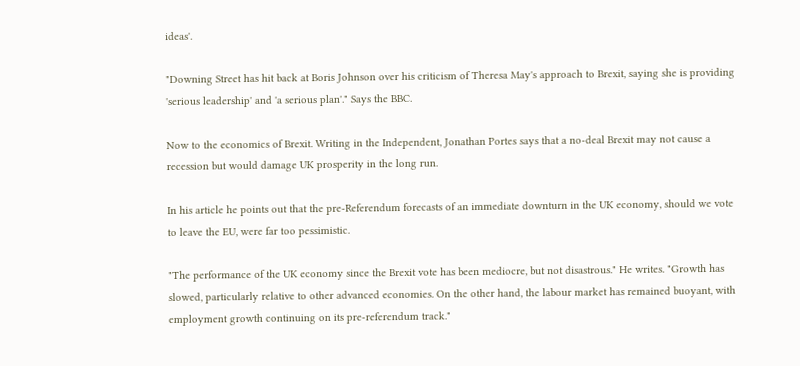ideas'.

"Downing Street has hit back at Boris Johnson over his criticism of Theresa May's approach to Brexit, saying she is providing 'serious leadership' and 'a serious plan'." Says the BBC.

Now to the economics of Brexit. Writing in the Independent, Jonathan Portes says that a no-deal Brexit may not cause a recession but would damage UK prosperity in the long run.

In his article he points out that the pre-Referendum forecasts of an immediate downturn in the UK economy, should we vote to leave the EU, were far too pessimistic.

"The performance of the UK economy since the Brexit vote has been mediocre, but not disastrous." He writes. "Growth has slowed, particularly relative to other advanced economies. On the other hand, the labour market has remained buoyant, with employment growth continuing on its pre-referendum track."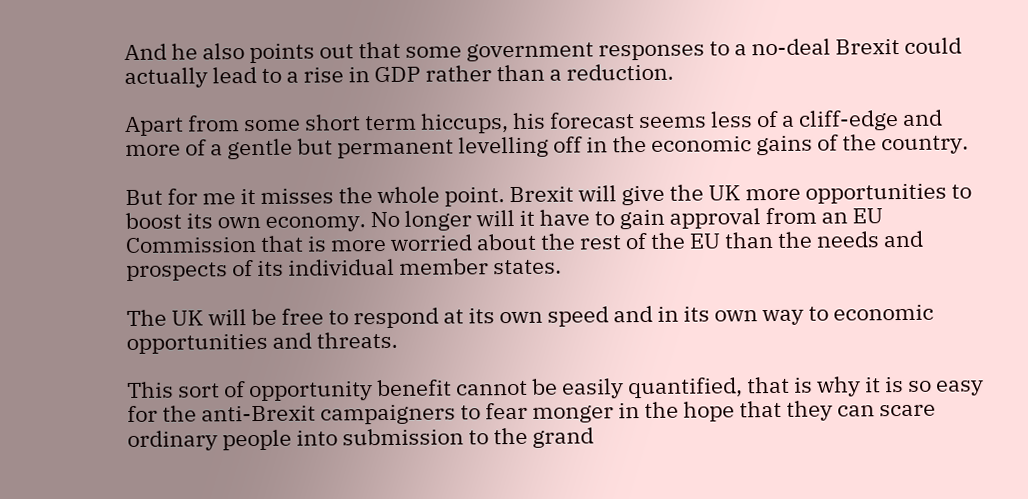And he also points out that some government responses to a no-deal Brexit could actually lead to a rise in GDP rather than a reduction.

Apart from some short term hiccups, his forecast seems less of a cliff-edge and more of a gentle but permanent levelling off in the economic gains of the country.

But for me it misses the whole point. Brexit will give the UK more opportunities to boost its own economy. No longer will it have to gain approval from an EU Commission that is more worried about the rest of the EU than the needs and prospects of its individual member states.

The UK will be free to respond at its own speed and in its own way to economic opportunities and threats.

This sort of opportunity benefit cannot be easily quantified, that is why it is so easy for the anti-Brexit campaigners to fear monger in the hope that they can scare ordinary people into submission to the grand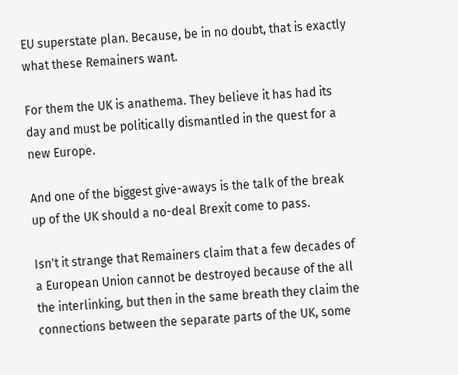EU superstate plan. Because, be in no doubt, that is exactly what these Remainers want.

For them the UK is anathema. They believe it has had its day and must be politically dismantled in the quest for a new Europe.

And one of the biggest give-aways is the talk of the break up of the UK should a no-deal Brexit come to pass.

Isn't it strange that Remainers claim that a few decades of a European Union cannot be destroyed because of the all the interlinking, but then in the same breath they claim the connections between the separate parts of the UK, some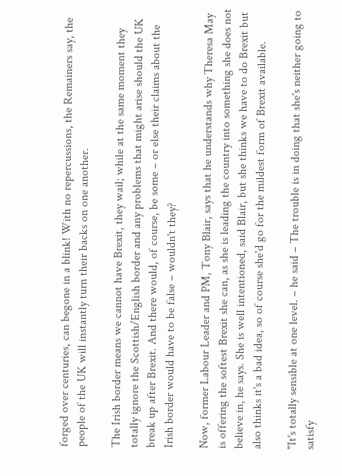forged over centuries, can begone in a blink! With no repercussions, the Remainers say, the people of the UK will instantly turn their backs on one another.

The Irish border means we cannot have Brexit, they wail; while at the same moment they totally ignore the Scottish/English border and any problems that might arise should the UK break up after Brexit. And there would, of course, be some – or else their claims about the Irish border would have to be false – wouldn't they?

Now, former Labour Leader and PM, Tony Blair, says that he understands why Theresa May is offering the softest Brexit she can, as she is leading the country into something she does not believe in, he says. She is well intentioned, said Blair, but she thinks we have to do Brexit but also thinks it's a bad idea, so of course she'd go for the mildest form of Brexit available.

"It's totally sensible at one level. – he said – The trouble is in doing that she's neither going to satisfy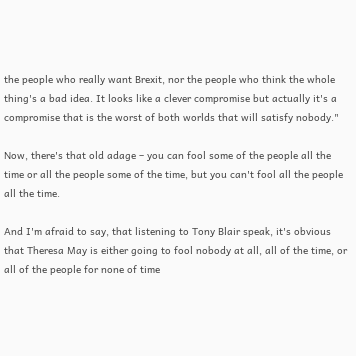the people who really want Brexit, nor the people who think the whole thing's a bad idea. It looks like a clever compromise but actually it's a compromise that is the worst of both worlds that will satisfy nobody."

Now, there's that old adage – you can fool some of the people all the time or all the people some of the time, but you can't fool all the people all the time.

And I'm afraid to say, that listening to Tony Blair speak, it's obvious that Theresa May is either going to fool nobody at all, all of the time, or all of the people for none of time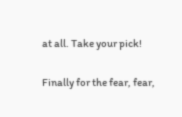at all. Take your pick!

Finally for the fear, fear,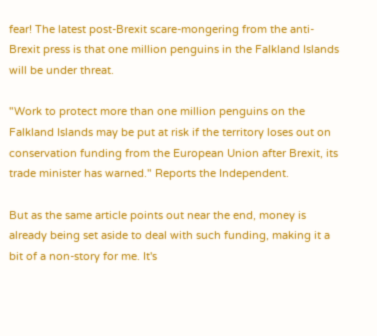fear! The latest post-Brexit scare-mongering from the anti-Brexit press is that one million penguins in the Falkland Islands will be under threat.

"Work to protect more than one million penguins on the Falkland Islands may be put at risk if the territory loses out on conservation funding from the European Union after Brexit, its trade minister has warned." Reports the Independent.

But as the same article points out near the end, money is already being set aside to deal with such funding, making it a bit of a non-story for me. It's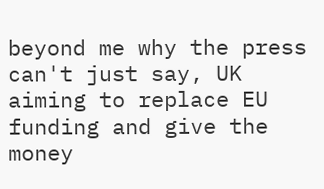beyond me why the press can't just say, UK aiming to replace EU funding and give the money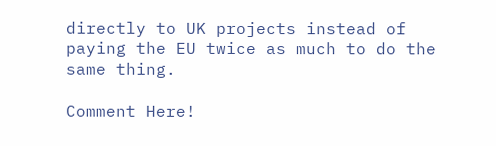directly to UK projects instead of paying the EU twice as much to do the same thing.

Comment Here!